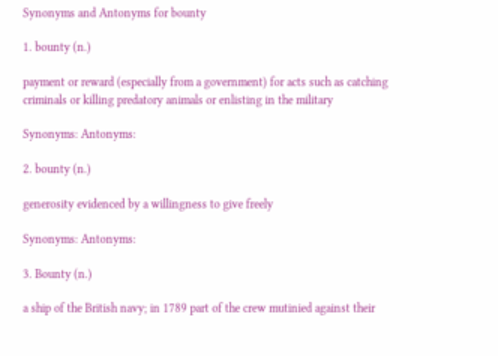Synonyms and Antonyms for bounty

1. bounty (n.)

payment or reward (especially from a government) for acts such as catching criminals or killing predatory animals or enlisting in the military

Synonyms: Antonyms:

2. bounty (n.)

generosity evidenced by a willingness to give freely

Synonyms: Antonyms:

3. Bounty (n.)

a ship of the British navy; in 1789 part of the crew mutinied against their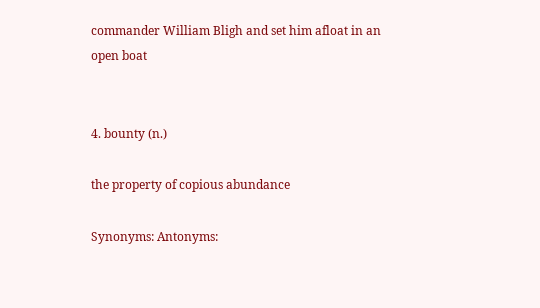commander William Bligh and set him afloat in an open boat


4. bounty (n.)

the property of copious abundance

Synonyms: Antonyms: